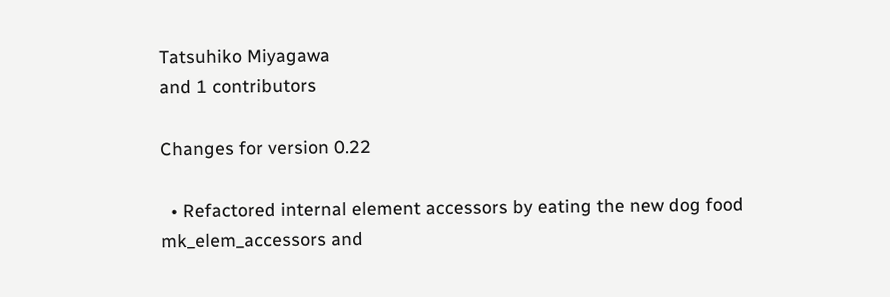Tatsuhiko Miyagawa
and 1 contributors

Changes for version 0.22

  • Refactored internal element accessors by eating the new dog food mk_elem_accessors and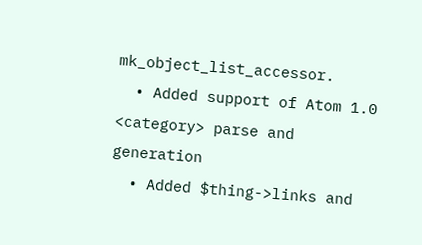mk_object_list_accessor.
  • Added support of Atom 1.0 <category> parse and generation
  • Added $thing->links and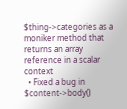$thing->categories as a moniker method that returns an array reference in a scalar context
  • Fixed a bug in $content->body()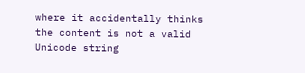where it accidentally thinks the content is not a valid Unicode string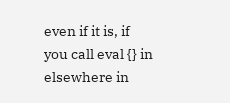even if it is, if you call eval {} in elsewhere in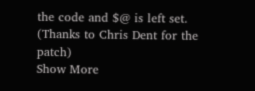the code and $@ is left set. (Thanks to Chris Dent for the patch)
Show More